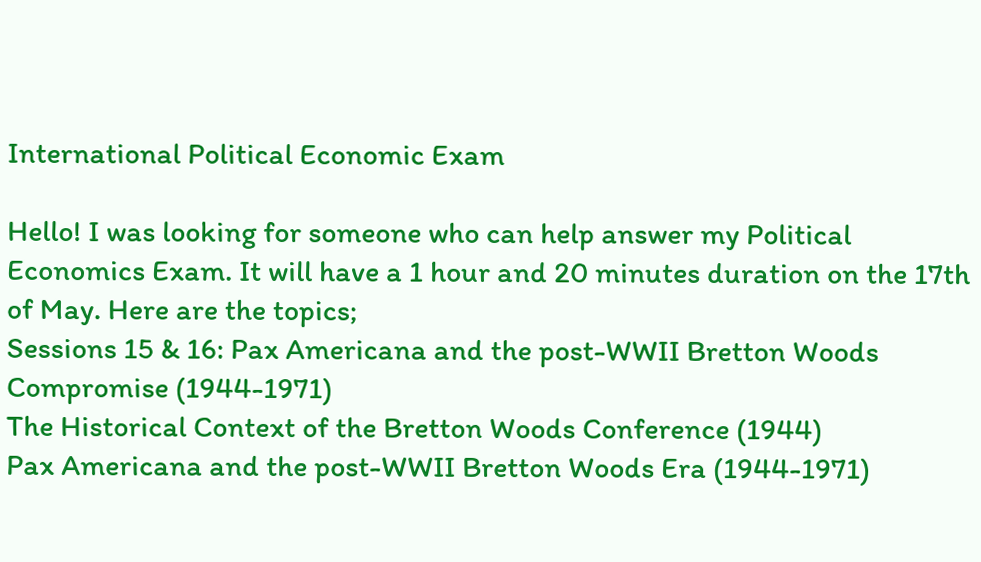International Political Economic Exam

Hello! I was looking for someone who can help answer my Political Economics Exam. It will have a 1 hour and 20 minutes duration on the 17th of May. Here are the topics;
Sessions 15 & 16: Pax Americana and the post-WWII Bretton Woods Compromise (1944-1971)
The Historical Context of the Bretton Woods Conference (1944)
Pax Americana and the post-WWII Bretton Woods Era (1944-1971)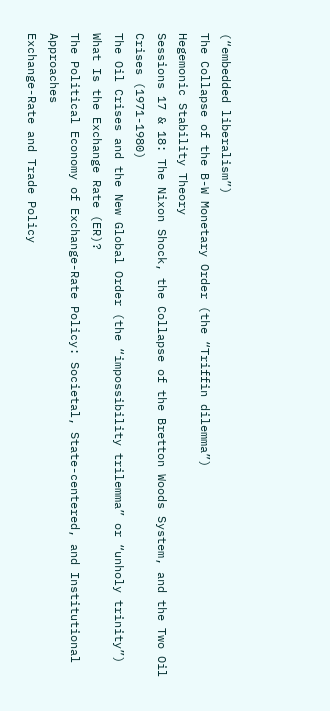(“embedded liberalism”)
The Collapse of the B-W Monetary Order (the “Triffin dilemma”)
Hegemonic Stability Theory
Sessions 17 & 18: The Nixon Shock, the Collapse of the Bretton Woods System, and the Two Oil Crises (1971-1980)
The Oil Crises and the New Global Order (the “impossibility trilemma” or “unholy trinity”)
What Is the Exchange Rate (ER)?
The Political Economy of Exchange-Rate Policy: Societal, State-centered, and Institutional Approaches
Exchange-Rate and Trade Policy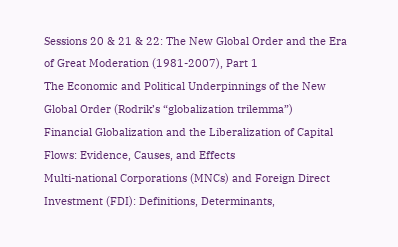Sessions 20 & 21 & 22: The New Global Order and the Era of Great Moderation (1981-2007), Part 1
The Economic and Political Underpinnings of the New Global Order (Rodrik’s “globalization trilemma”)
Financial Globalization and the Liberalization of Capital Flows: Evidence, Causes, and Effects
Multi-national Corporations (MNCs) and Foreign Direct Investment (FDI): Definitions, Determinants,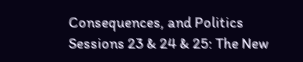Consequences, and Politics
Sessions 23 & 24 & 25: The New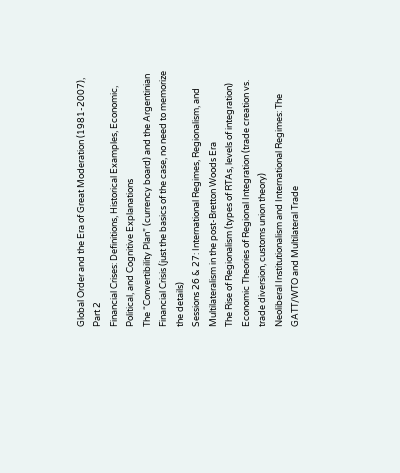Global Order and the Era of Great Moderation (1981-2007), Part 2
Financial Crises: Definitions, Historical Examples, Economic, Political, and Cognitive Explanations
The “Convertibility Plan” (currency board) and the Argentinian Financial Crisis (just the basics of the case, no need to memorize the details)
Sessions 26 & 27: International Regimes, Regionalism, and Multilateralism in the post-Bretton Woods Era
The Rise of Regionalism (types of RTAs, levels of integration)
Economic Theories of Regional Integration (trade creation vs. trade diversion, customs union theory)
Neoliberal Institutionalism and International Regimes: The GATT/WTO and Multilateral Trade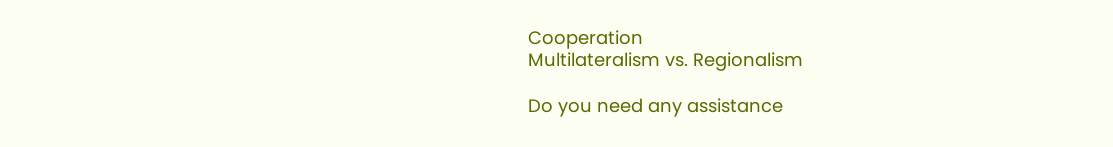Cooperation
Multilateralism vs. Regionalism

Do you need any assistance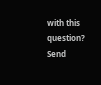with this question?
Send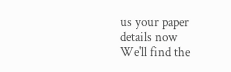us your paper details now
We'll find the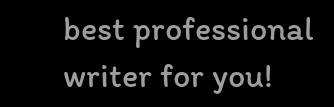best professional writer for you!